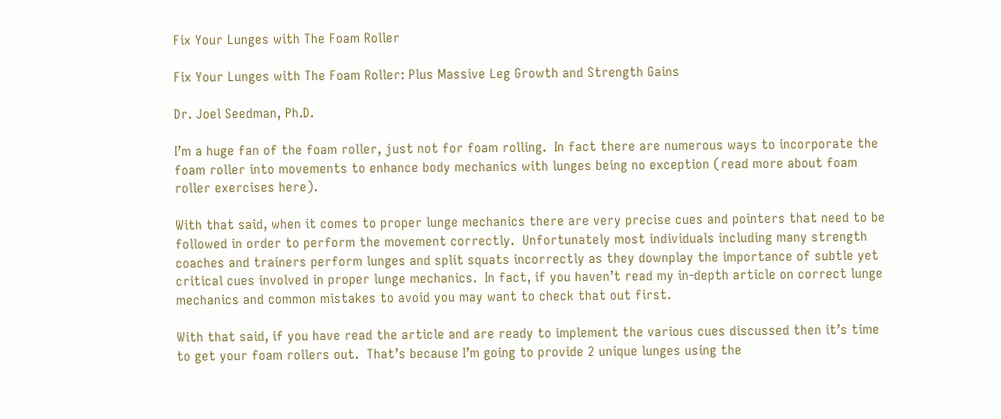Fix Your Lunges with The Foam Roller

Fix Your Lunges with The Foam Roller: Plus Massive Leg Growth and Strength Gains

Dr. Joel Seedman, Ph.D.

I’m a huge fan of the foam roller, just not for foam rolling.  In fact there are numerous ways to incorporate the foam roller into movements to enhance body mechanics with lunges being no exception (read more about foam roller exercises here).

With that said, when it comes to proper lunge mechanics there are very precise cues and pointers that need to be followed in order to perform the movement correctly.  Unfortunately most individuals including many strength coaches and trainers perform lunges and split squats incorrectly as they downplay the importance of subtle yet critical cues involved in proper lunge mechanics.  In fact, if you haven’t read my in-depth article on correct lunge mechanics and common mistakes to avoid you may want to check that out first.

With that said, if you have read the article and are ready to implement the various cues discussed then it’s time to get your foam rollers out.  That’s because I’m going to provide 2 unique lunges using the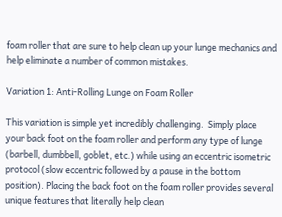foam roller that are sure to help clean up your lunge mechanics and help eliminate a number of common mistakes.

Variation 1: Anti-Rolling Lunge on Foam Roller

This variation is simple yet incredibly challenging.  Simply place your back foot on the foam roller and perform any type of lunge (barbell, dumbbell, goblet, etc.) while using an eccentric isometric protocol (slow eccentric followed by a pause in the bottom position). Placing the back foot on the foam roller provides several unique features that literally help clean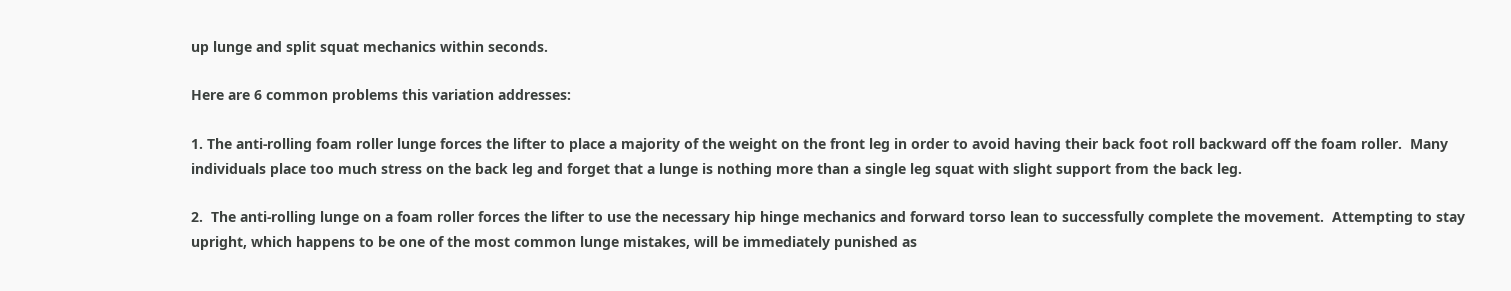up lunge and split squat mechanics within seconds.

Here are 6 common problems this variation addresses:

1. The anti-rolling foam roller lunge forces the lifter to place a majority of the weight on the front leg in order to avoid having their back foot roll backward off the foam roller.  Many individuals place too much stress on the back leg and forget that a lunge is nothing more than a single leg squat with slight support from the back leg.

2.  The anti-rolling lunge on a foam roller forces the lifter to use the necessary hip hinge mechanics and forward torso lean to successfully complete the movement.  Attempting to stay upright, which happens to be one of the most common lunge mistakes, will be immediately punished as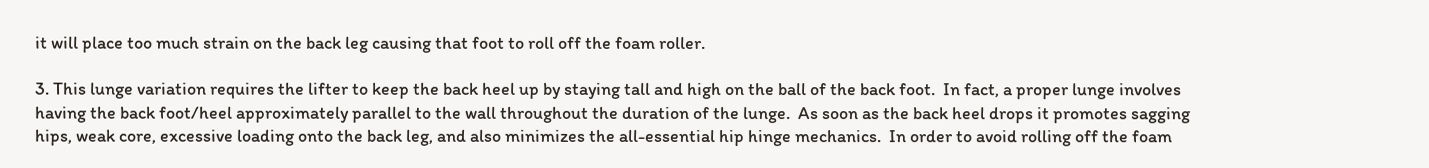it will place too much strain on the back leg causing that foot to roll off the foam roller.

3. This lunge variation requires the lifter to keep the back heel up by staying tall and high on the ball of the back foot.  In fact, a proper lunge involves having the back foot/heel approximately parallel to the wall throughout the duration of the lunge.  As soon as the back heel drops it promotes sagging hips, weak core, excessive loading onto the back leg, and also minimizes the all-essential hip hinge mechanics.  In order to avoid rolling off the foam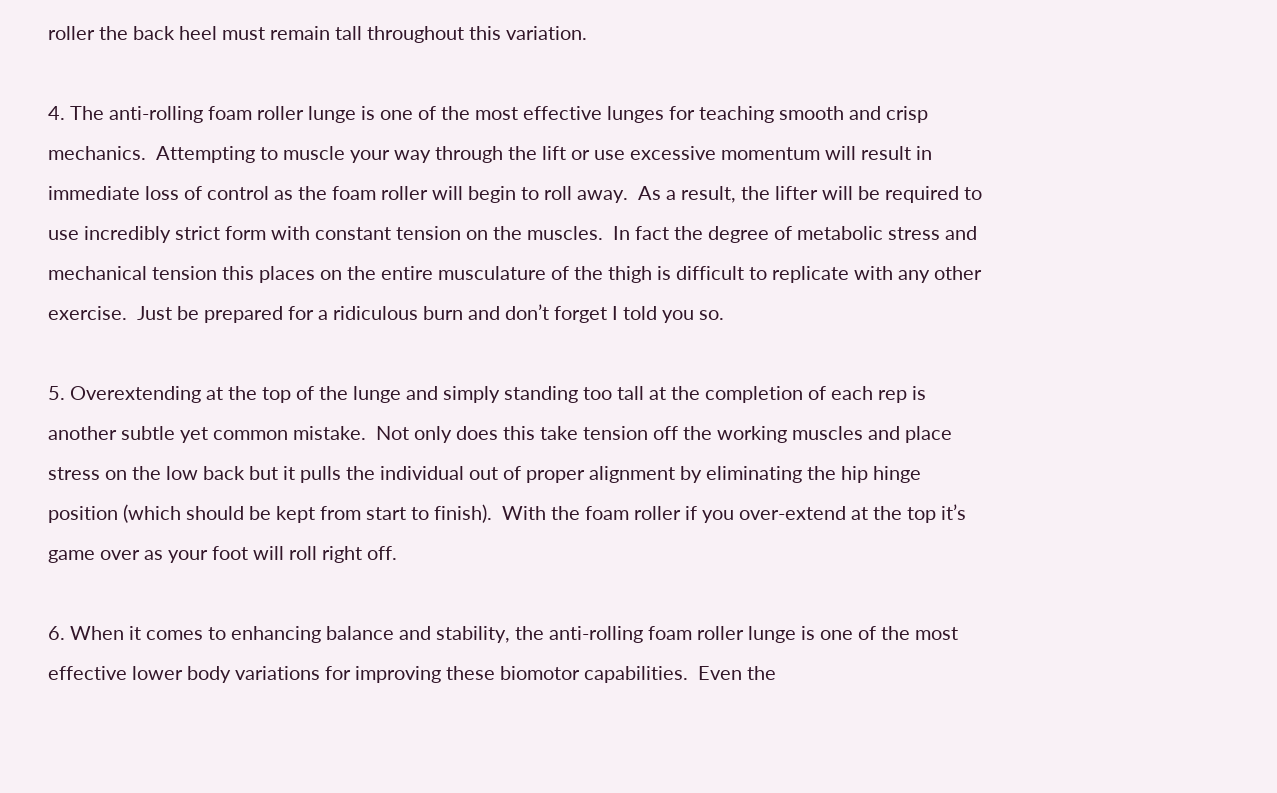roller the back heel must remain tall throughout this variation.

4. The anti-rolling foam roller lunge is one of the most effective lunges for teaching smooth and crisp mechanics.  Attempting to muscle your way through the lift or use excessive momentum will result in immediate loss of control as the foam roller will begin to roll away.  As a result, the lifter will be required to use incredibly strict form with constant tension on the muscles.  In fact the degree of metabolic stress and mechanical tension this places on the entire musculature of the thigh is difficult to replicate with any other exercise.  Just be prepared for a ridiculous burn and don’t forget I told you so.

5. Overextending at the top of the lunge and simply standing too tall at the completion of each rep is another subtle yet common mistake.  Not only does this take tension off the working muscles and place stress on the low back but it pulls the individual out of proper alignment by eliminating the hip hinge position (which should be kept from start to finish).  With the foam roller if you over-extend at the top it’s game over as your foot will roll right off.

6. When it comes to enhancing balance and stability, the anti-rolling foam roller lunge is one of the most effective lower body variations for improving these biomotor capabilities.  Even the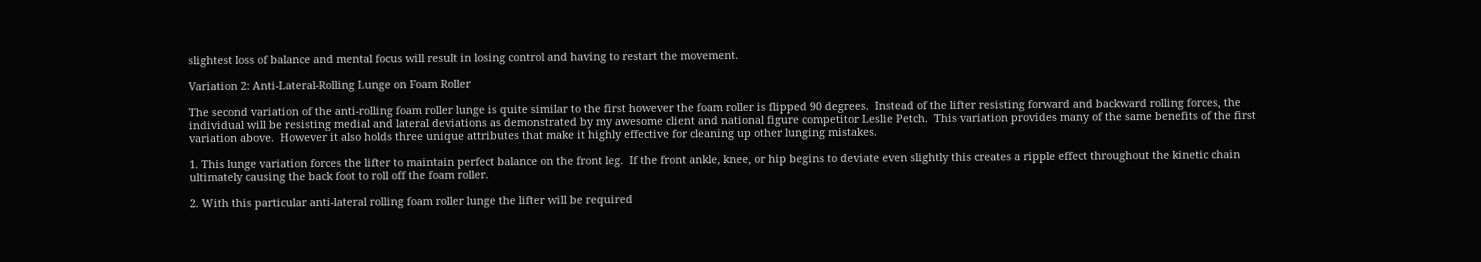slightest loss of balance and mental focus will result in losing control and having to restart the movement.

Variation 2: Anti-Lateral-Rolling Lunge on Foam Roller

The second variation of the anti-rolling foam roller lunge is quite similar to the first however the foam roller is flipped 90 degrees.  Instead of the lifter resisting forward and backward rolling forces, the individual will be resisting medial and lateral deviations as demonstrated by my awesome client and national figure competitor Leslie Petch.  This variation provides many of the same benefits of the first variation above.  However it also holds three unique attributes that make it highly effective for cleaning up other lunging mistakes.

1. This lunge variation forces the lifter to maintain perfect balance on the front leg.  If the front ankle, knee, or hip begins to deviate even slightly this creates a ripple effect throughout the kinetic chain ultimately causing the back foot to roll off the foam roller.

2. With this particular anti-lateral rolling foam roller lunge the lifter will be required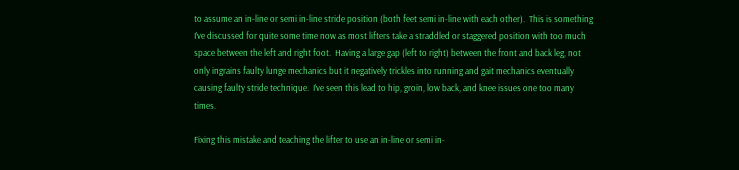to assume an in-line or semi in-line stride position (both feet semi in-line with each other).  This is something I’ve discussed for quite some time now as most lifters take a straddled or staggered position with too much space between the left and right foot.  Having a large gap (left to right) between the front and back leg, not only ingrains faulty lunge mechanics but it negatively trickles into running and gait mechanics eventually causing faulty stride technique.  I’ve seen this lead to hip, groin, low back, and knee issues one too many times.

Fixing this mistake and teaching the lifter to use an in-line or semi in-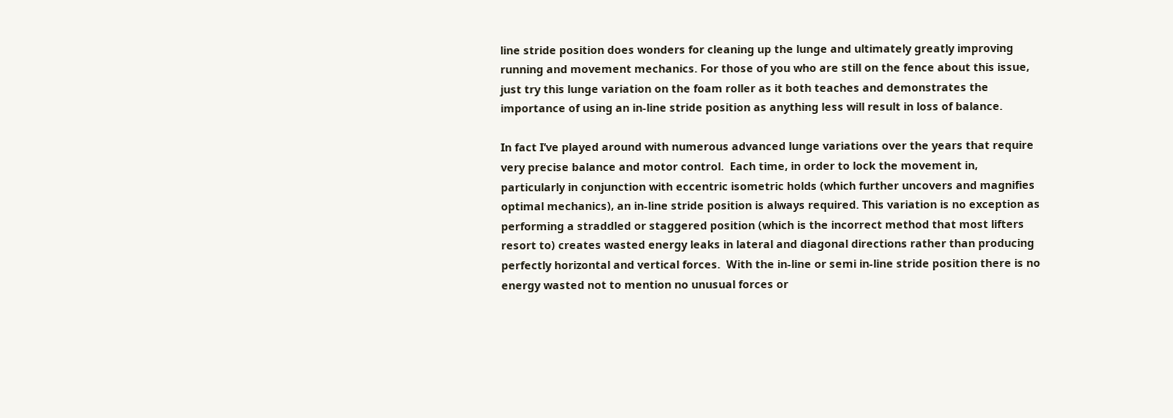line stride position does wonders for cleaning up the lunge and ultimately greatly improving running and movement mechanics. For those of you who are still on the fence about this issue, just try this lunge variation on the foam roller as it both teaches and demonstrates the importance of using an in-line stride position as anything less will result in loss of balance.

In fact I’ve played around with numerous advanced lunge variations over the years that require very precise balance and motor control.  Each time, in order to lock the movement in, particularly in conjunction with eccentric isometric holds (which further uncovers and magnifies optimal mechanics), an in-line stride position is always required. This variation is no exception as performing a straddled or staggered position (which is the incorrect method that most lifters resort to) creates wasted energy leaks in lateral and diagonal directions rather than producing perfectly horizontal and vertical forces.  With the in-line or semi in-line stride position there is no energy wasted not to mention no unusual forces or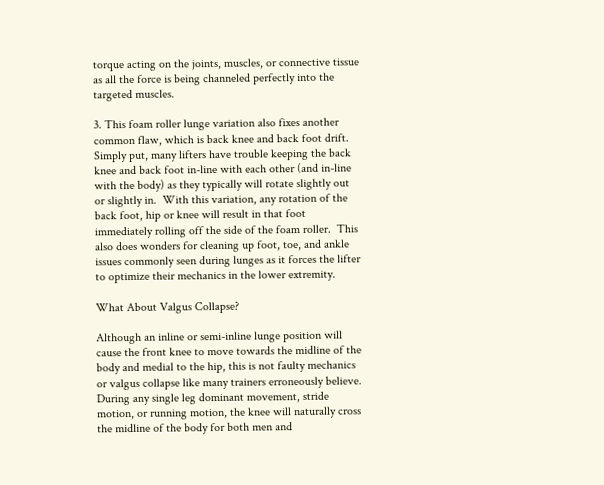torque acting on the joints, muscles, or connective tissue as all the force is being channeled perfectly into the targeted muscles.

3. This foam roller lunge variation also fixes another common flaw, which is back knee and back foot drift.  Simply put, many lifters have trouble keeping the back knee and back foot in-line with each other (and in-line with the body) as they typically will rotate slightly out or slightly in.  With this variation, any rotation of the back foot, hip or knee will result in that foot immediately rolling off the side of the foam roller.  This also does wonders for cleaning up foot, toe, and ankle issues commonly seen during lunges as it forces the lifter to optimize their mechanics in the lower extremity.

What About Valgus Collapse?

Although an inline or semi-inline lunge position will cause the front knee to move towards the midline of the body and medial to the hip, this is not faulty mechanics or valgus collapse like many trainers erroneously believe. During any single leg dominant movement, stride motion, or running motion, the knee will naturally cross the midline of the body for both men and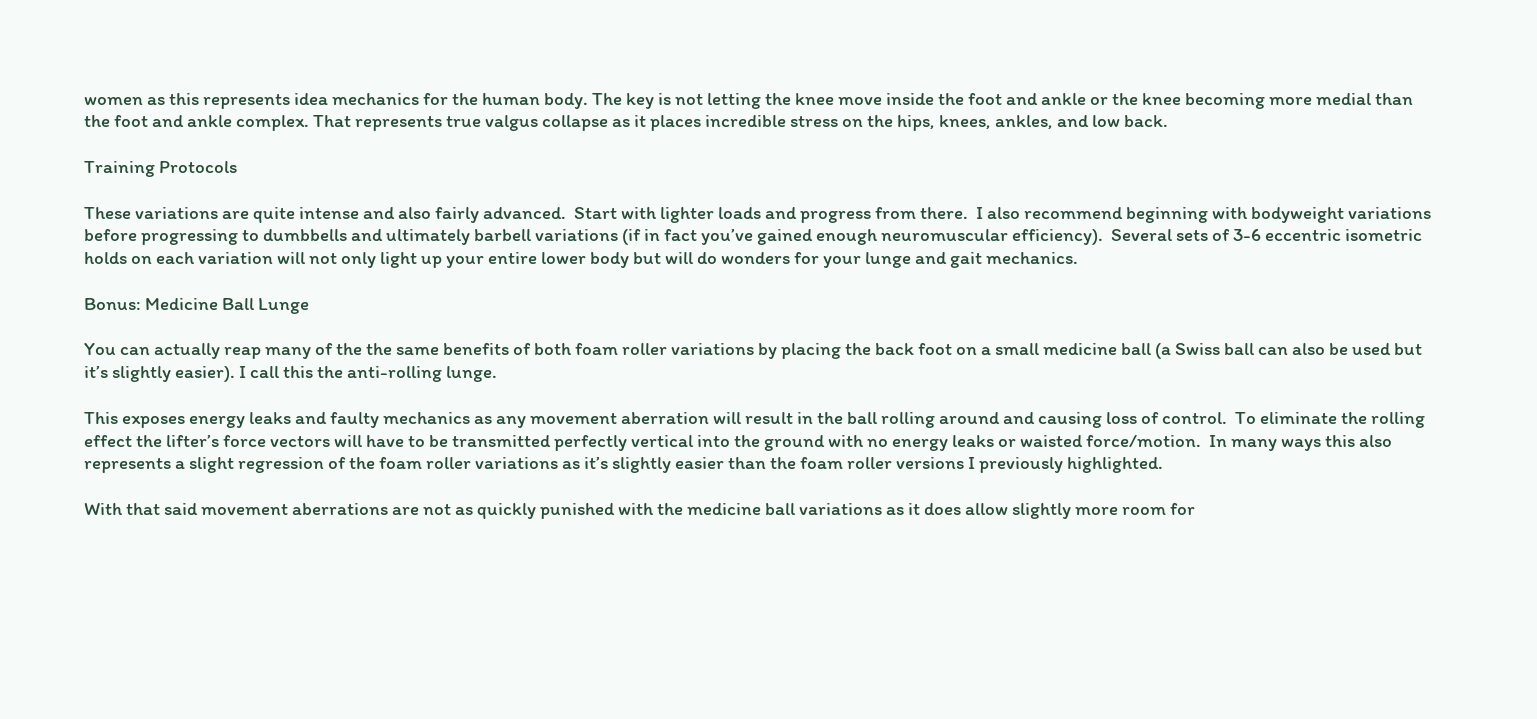women as this represents idea mechanics for the human body. The key is not letting the knee move inside the foot and ankle or the knee becoming more medial than the foot and ankle complex. That represents true valgus collapse as it places incredible stress on the hips, knees, ankles, and low back.

Training Protocols

These variations are quite intense and also fairly advanced.  Start with lighter loads and progress from there.  I also recommend beginning with bodyweight variations before progressing to dumbbells and ultimately barbell variations (if in fact you’ve gained enough neuromuscular efficiency).  Several sets of 3-6 eccentric isometric holds on each variation will not only light up your entire lower body but will do wonders for your lunge and gait mechanics.

Bonus: Medicine Ball Lunge

You can actually reap many of the the same benefits of both foam roller variations by placing the back foot on a small medicine ball (a Swiss ball can also be used but it’s slightly easier). I call this the anti-rolling lunge.

This exposes energy leaks and faulty mechanics as any movement aberration will result in the ball rolling around and causing loss of control.  To eliminate the rolling effect the lifter’s force vectors will have to be transmitted perfectly vertical into the ground with no energy leaks or waisted force/motion.  In many ways this also represents a slight regression of the foam roller variations as it’s slightly easier than the foam roller versions I previously highlighted.

With that said movement aberrations are not as quickly punished with the medicine ball variations as it does allow slightly more room for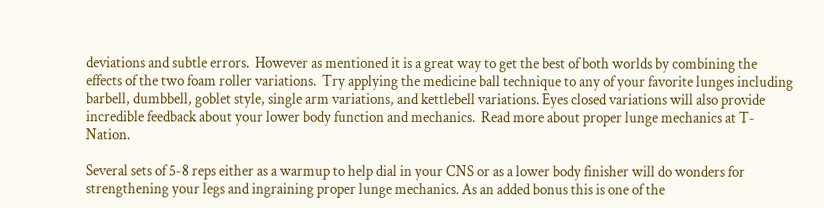deviations and subtle errors.  However as mentioned it is a great way to get the best of both worlds by combining the effects of the two foam roller variations.  Try applying the medicine ball technique to any of your favorite lunges including barbell, dumbbell, goblet style, single arm variations, and kettlebell variations. Eyes closed variations will also provide incredible feedback about your lower body function and mechanics.  Read more about proper lunge mechanics at T-Nation.

Several sets of 5-8 reps either as a warmup to help dial in your CNS or as a lower body finisher will do wonders for strengthening your legs and ingraining proper lunge mechanics. As an added bonus this is one of the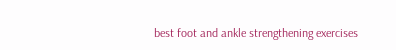best foot and ankle strengthening exercises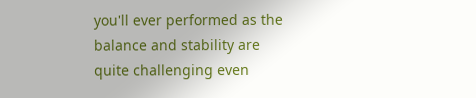you'll ever performed as the balance and stability are quite challenging even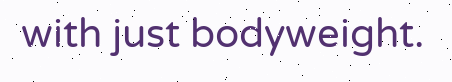with just bodyweight.